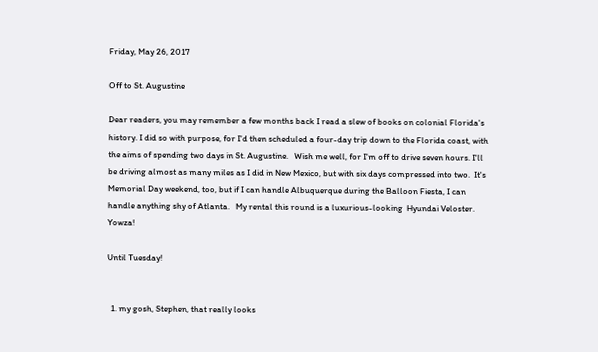Friday, May 26, 2017

Off to St. Augustine

Dear readers, you may remember a few months back I read a slew of books on colonial Florida's history. I did so with purpose, for I'd then scheduled a four-day trip down to the Florida coast, with the aims of spending two days in St. Augustine.   Wish me well, for I'm off to drive seven hours. I'll be driving almost as many miles as I did in New Mexico, but with six days compressed into two.  It's Memorial Day weekend, too, but if I can handle Albuquerque during the Balloon Fiesta, I can handle anything shy of Atlanta.   My rental this round is a luxurious-looking  Hyundai Veloster.  Yowza!

Until Tuesday!


  1. my gosh, Stephen, that really looks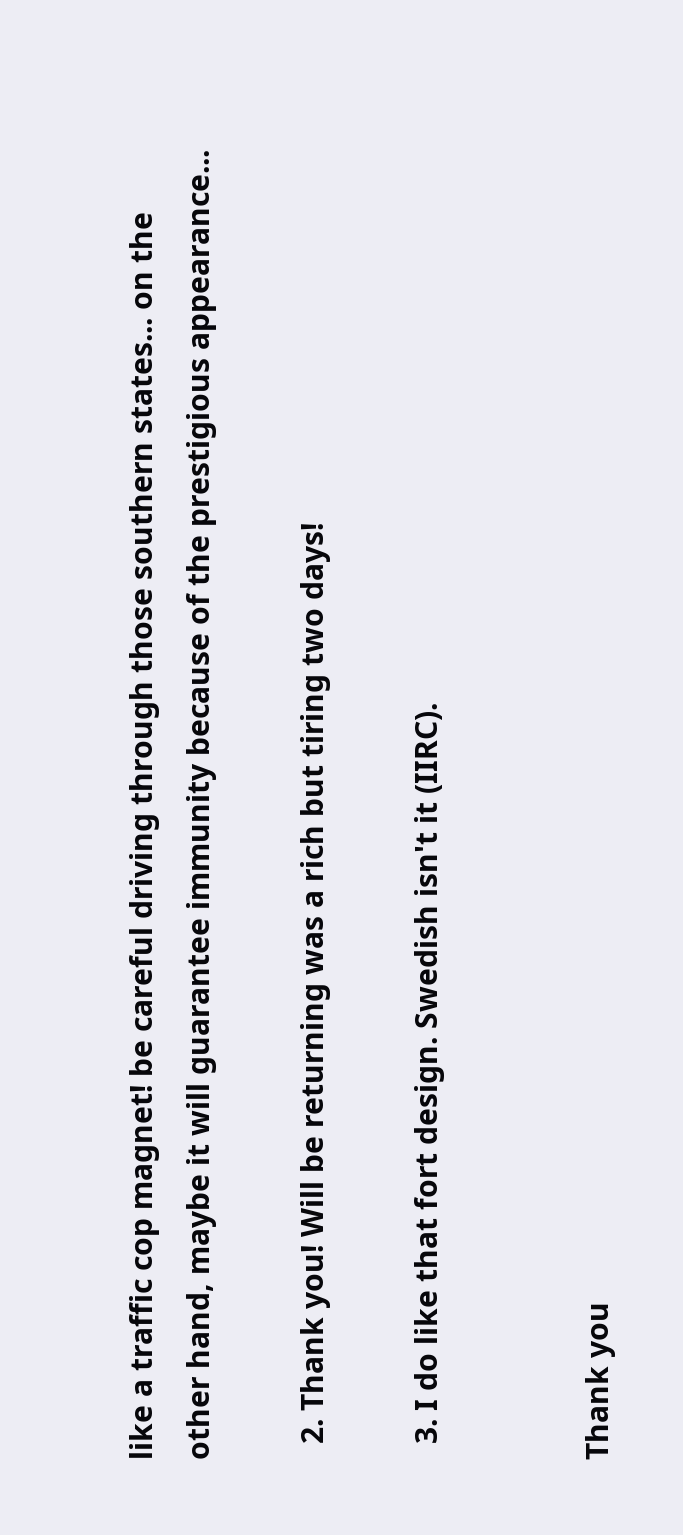like a traffic cop magnet! be careful driving through those southern states... on the other hand, maybe it will guarantee immunity because of the prestigious appearance...

  2. Thank you! Will be returning was a rich but tiring two days!

  3. I do like that fort design. Swedish isn't it (IIRC).


Thank you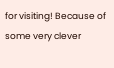for visiting! Because of some very clever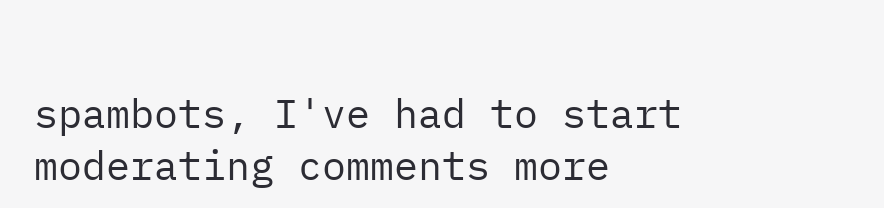spambots, I've had to start moderating comments more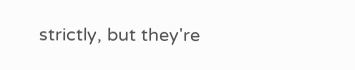strictly, but they're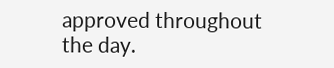approved throughout the day.